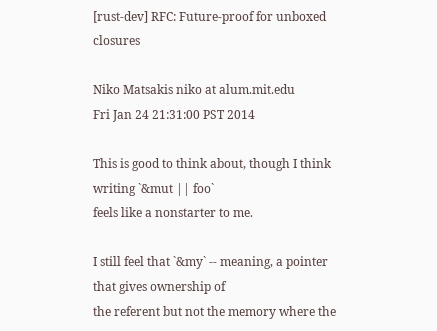[rust-dev] RFC: Future-proof for unboxed closures

Niko Matsakis niko at alum.mit.edu
Fri Jan 24 21:31:00 PST 2014

This is good to think about, though I think writing `&mut || foo`
feels like a nonstarter to me.

I still feel that `&my` -- meaning, a pointer that gives ownership of
the referent but not the memory where the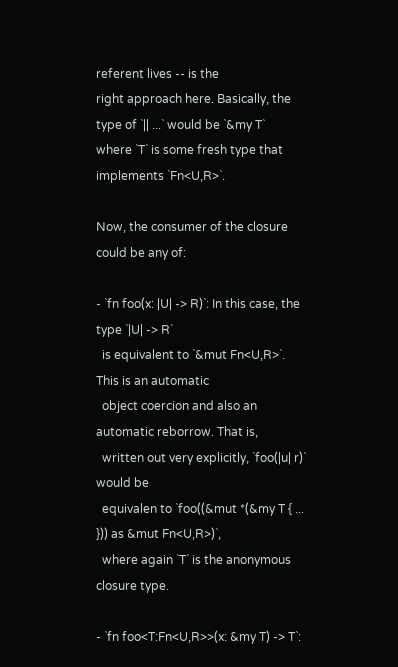referent lives -- is the
right approach here. Basically, the type of `|| ...` would be `&my T`
where `T` is some fresh type that implements `Fn<U,R>`.

Now, the consumer of the closure could be any of:

- `fn foo(x: |U| -> R)`: In this case, the type `|U| -> R`
  is equivalent to `&mut Fn<U,R>`. This is an automatic
  object coercion and also an automatic reborrow. That is,
  written out very explicitly, `foo(|u| r)` would be
  equivalen to `foo((&mut *(&my T { ... })) as &mut Fn<U,R>)`,
  where again `T` is the anonymous closure type.

- `fn foo<T:Fn<U,R>>(x: &my T) -> T`: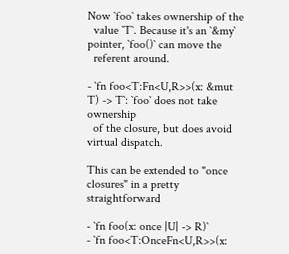Now `foo` takes ownership of the
  value `T`. Because it's an `&my` pointer, `foo()` can move the
  referent around.

- `fn foo<T:Fn<U,R>>(x: &mut T) -> T`: `foo` does not take ownership
  of the closure, but does avoid virtual dispatch.

This can be extended to "once closures" in a pretty straightforward

- `fn foo(x: once |U| -> R)`
- `fn foo<T:OnceFn<U,R>>(x: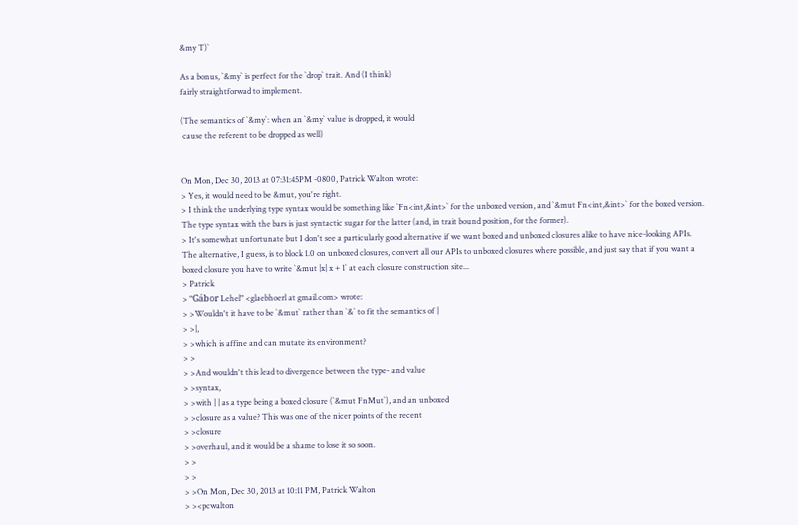&my T)`

As a bonus, `&my` is perfect for the `drop` trait. And (I think)
fairly straightforwad to implement.

(The semantics of `&my`: when an `&my` value is dropped, it would
 cause the referent to be dropped as well)


On Mon, Dec 30, 2013 at 07:31:45PM -0800, Patrick Walton wrote:
> Yes, it would need to be &mut, you're right.
> I think the underlying type syntax would be something like `Fn<int,&int>` for the unboxed version, and `&mut Fn<int,&int>` for the boxed version. The type syntax with the bars is just syntactic sugar for the latter (and, in trait bound position, for the former).
> It's somewhat unfortunate but I don't see a particularly good alternative if we want boxed and unboxed closures alike to have nice-looking APIs. The alternative, I guess, is to block 1.0 on unboxed closures, convert all our APIs to unboxed closures where possible, and just say that if you want a boxed closure you have to write `&mut |x| x + 1` at each closure construction site...
> Patrick
> "Gábor Lehel" <glaebhoerl at gmail.com> wrote:
> >Wouldn't it have to be `&mut` rather than `&` to fit the semantics of |
> >|,
> >which is affine and can mutate its environment?
> >
> >And wouldn't this lead to divergence between the type- and value
> >syntax,
> >with | | as a type being a boxed closure (`&mut FnMut`), and an unboxed
> >closure as a value? This was one of the nicer points of the recent
> >closure
> >overhaul, and it would be a shame to lose it so soon.
> >
> >
> >On Mon, Dec 30, 2013 at 10:11 PM, Patrick Walton
> ><pcwalton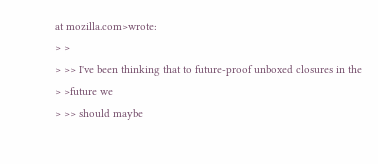at mozilla.com>wrote:
> >
> >> I've been thinking that to future-proof unboxed closures in the
> >future we
> >> should maybe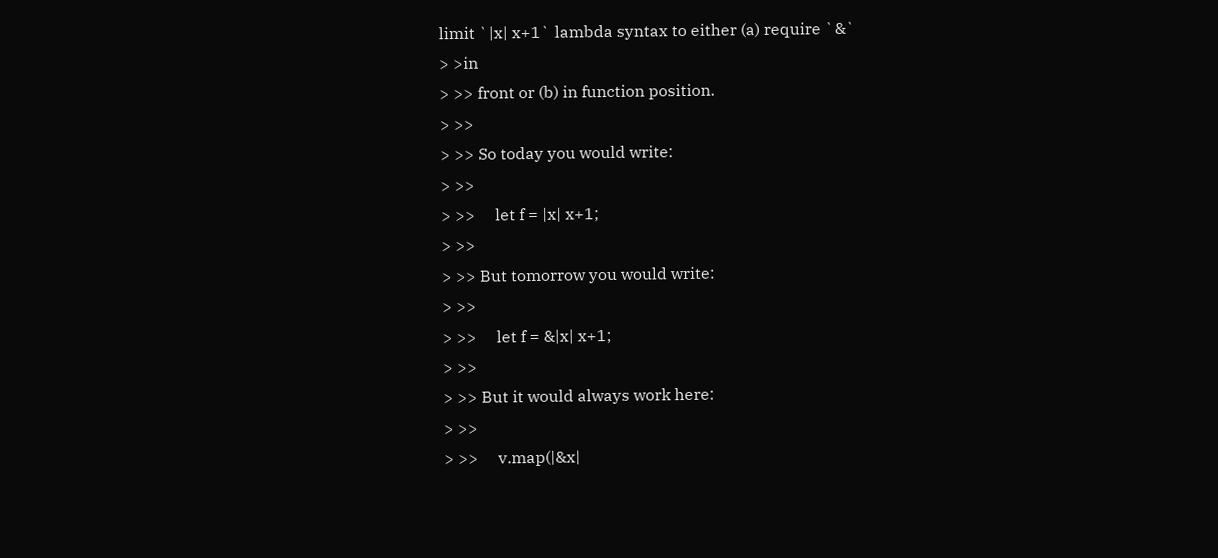limit `|x| x+1` lambda syntax to either (a) require `&`
> >in
> >> front or (b) in function position.
> >>
> >> So today you would write:
> >>
> >>     let f = |x| x+1;
> >>
> >> But tomorrow you would write:
> >>
> >>     let f = &|x| x+1;
> >>
> >> But it would always work here:
> >>
> >>     v.map(|&x|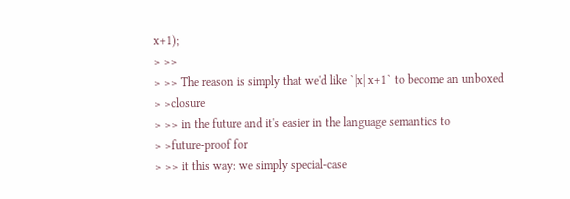x+1);
> >>
> >> The reason is simply that we'd like `|x| x+1` to become an unboxed
> >closure
> >> in the future and it's easier in the language semantics to
> >future-proof for
> >> it this way: we simply special-case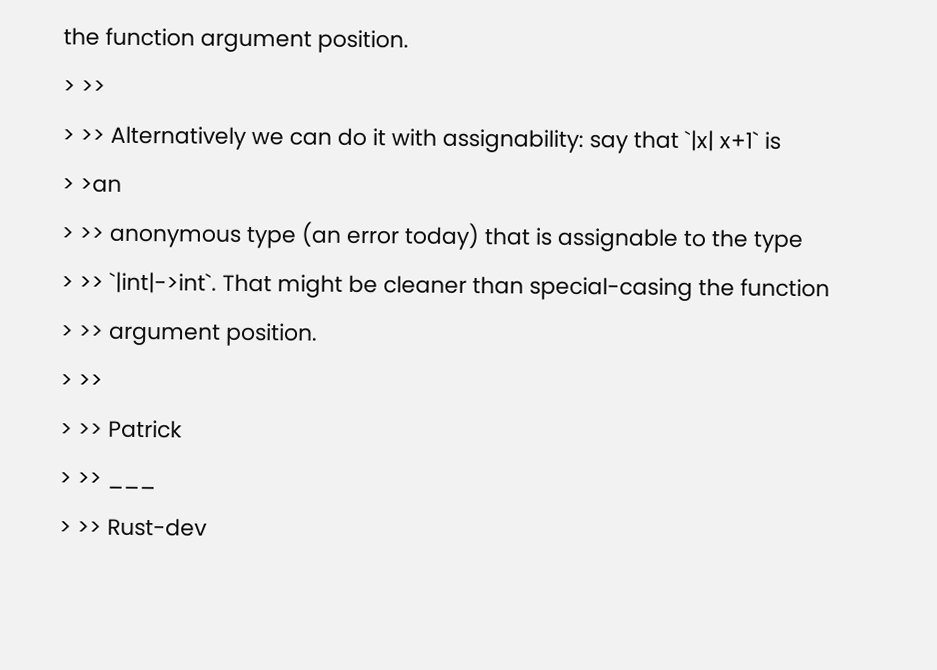the function argument position.
> >>
> >> Alternatively we can do it with assignability: say that `|x| x+1` is
> >an
> >> anonymous type (an error today) that is assignable to the type
> >> `|int|->int`. That might be cleaner than special-casing the function
> >> argument position.
> >>
> >> Patrick
> >> ___
> >> Rust-dev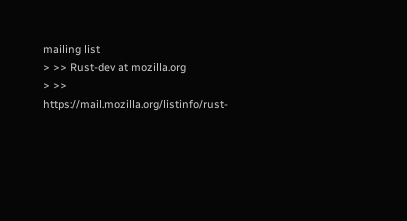mailing list
> >> Rust-dev at mozilla.org
> >> https://mail.mozilla.org/listinfo/rust-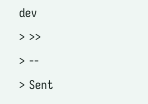dev
> >>
> --
> Sent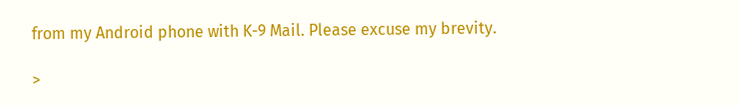from my Android phone with K-9 Mail. Please excuse my brevity.

>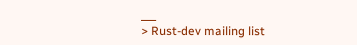___
> Rust-dev mailing list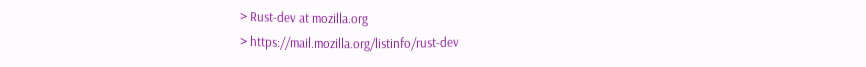> Rust-dev at mozilla.org
> https://mail.mozilla.org/listinfo/rust-dev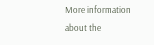More information about the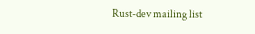Rust-dev mailing list